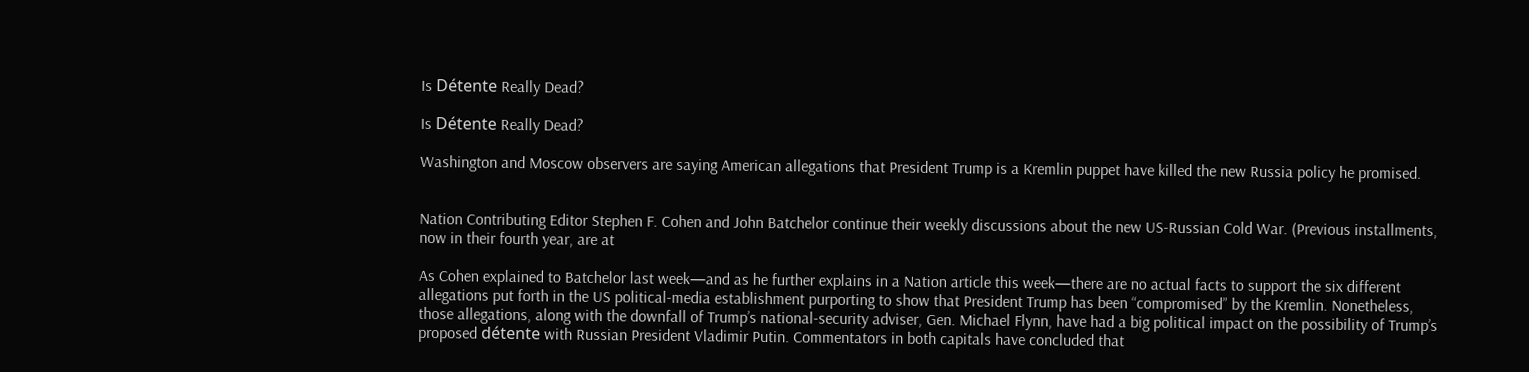Is Détente Really Dead?

Is Détente Really Dead?

Washington and Moscow observers are saying American allegations that President Trump is a Kremlin puppet have killed the new Russia policy he promised.


Nation Contributing Editor Stephen F. Cohen and John Batchelor continue their weekly discussions about the new US-Russian Cold War. (Previous installments, now in their fourth year, are at

As Cohen explained to Batchelor last week—and as he further explains in a Nation article this week—there are no actual facts to support the six different allegations put forth in the US political-media establishment purporting to show that President Trump has been “compromised” by the Kremlin. Nonetheless, those allegations, along with the downfall of Trump’s national-security adviser, Gen. Michael Flynn, have had a big political impact on the possibility of Trump’s proposed détente with Russian President Vladimir Putin. Commentators in both capitals have concluded that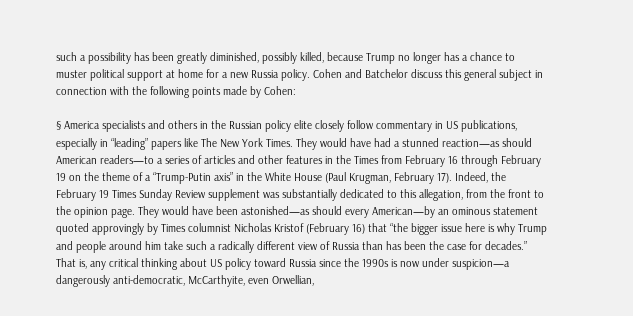such a possibility has been greatly diminished, possibly killed, because Trump no longer has a chance to muster political support at home for a new Russia policy. Cohen and Batchelor discuss this general subject in connection with the following points made by Cohen:

§ America specialists and others in the Russian policy elite closely follow commentary in US publications, especially in “leading” papers like The New York Times. They would have had a stunned reaction—as should American readers—to a series of articles and other features in the Times from February 16 through February 19 on the theme of a “Trump-Putin axis” in the White House (Paul Krugman, February 17). Indeed, the February 19 Times Sunday Review supplement was substantially dedicated to this allegation, from the front to the opinion page. They would have been astonished—as should every American—by an ominous statement quoted approvingly by Times columnist Nicholas Kristof (February 16) that “the bigger issue here is why Trump and people around him take such a radically different view of Russia than has been the case for decades.” That is, any critical thinking about US policy toward Russia since the 1990s is now under suspicion—a dangerously anti-democratic, McCarthyite, even Orwellian,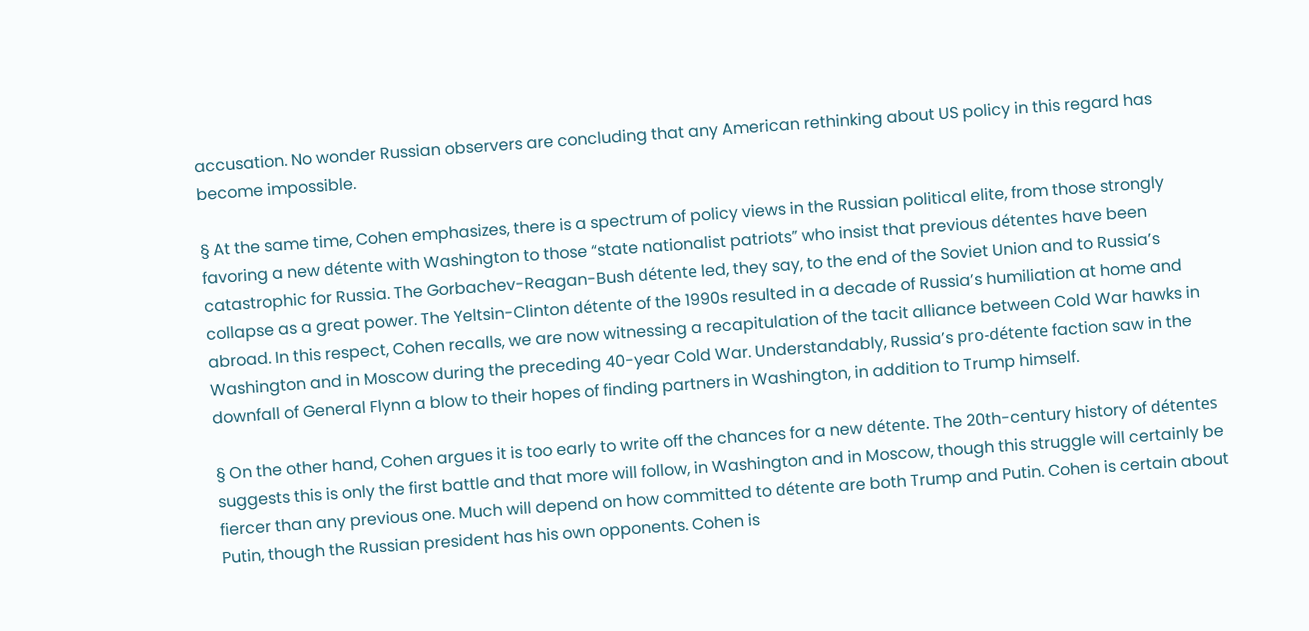accusation. No wonder Russian observers are concluding that any American rethinking about US policy in this regard has become impossible.

§ At the same time, Cohen emphasizes, there is a spectrum of policy views in the Russian political elite, from those strongly favoring a new détente with Washington to those “state nationalist patriots” who insist that previous détentes have been catastrophic for Russia. The Gorbachev-Reagan-Bush détente led, they say, to the end of the Soviet Union and to Russia’s collapse as a great power. The Yeltsin-Clinton détente of the 1990s resulted in a decade of Russia’s humiliation at home and abroad. In this respect, Cohen recalls, we are now witnessing a recapitulation of the tacit alliance between Cold War hawks in Washington and in Moscow during the preceding 40-year Cold War. Understandably, Russia’s pro-détente faction saw in the downfall of General Flynn a blow to their hopes of finding partners in Washington, in addition to Trump himself.

§ On the other hand, Cohen argues it is too early to write off the chances for a new détente. The 20th-century history of détentes suggests this is only the first battle and that more will follow, in Washington and in Moscow, though this struggle will certainly be fiercer than any previous one. Much will depend on how committed to détente are both Trump and Putin. Cohen is certain about Putin, though the Russian president has his own opponents. Cohen is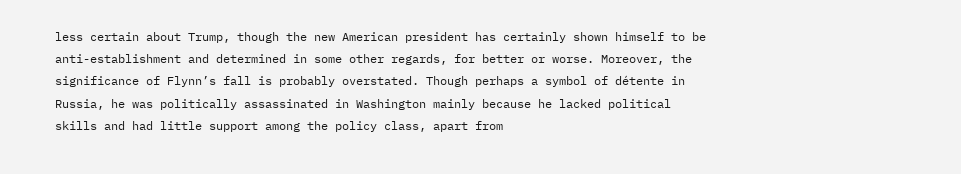less certain about Trump, though the new American president has certainly shown himself to be anti-establishment and determined in some other regards, for better or worse. Moreover, the significance of Flynn’s fall is probably overstated. Though perhaps a symbol of détente in Russia, he was politically assassinated in Washington mainly because he lacked political skills and had little support among the policy class, apart from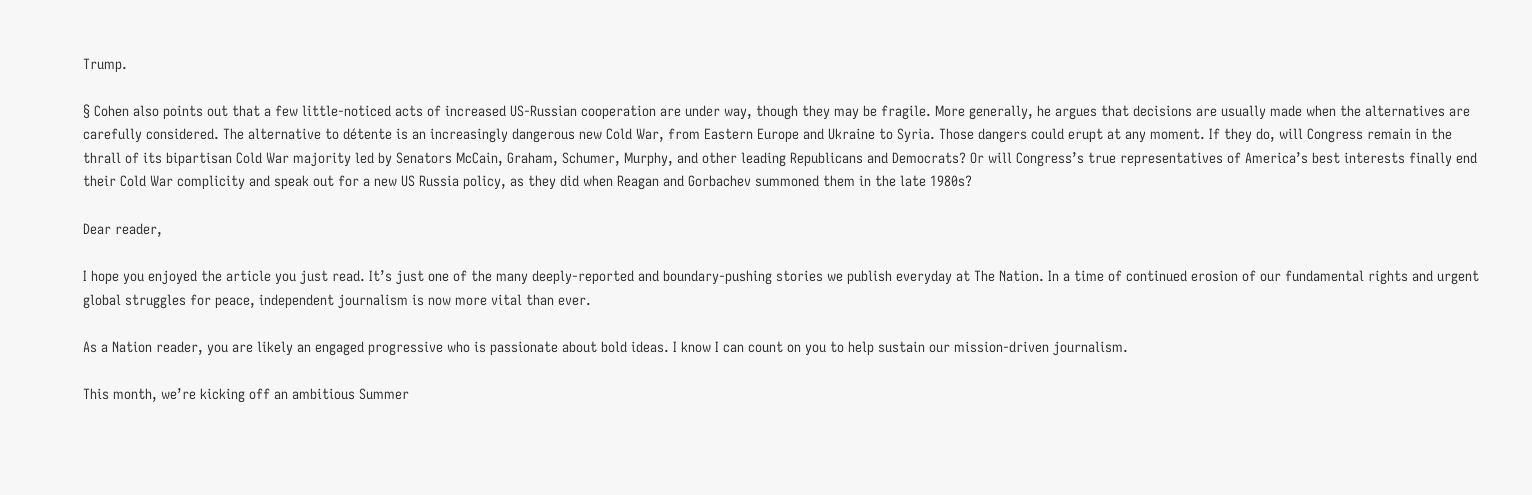Trump.

§ Cohen also points out that a few little-noticed acts of increased US-Russian cooperation are under way, though they may be fragile. More generally, he argues that decisions are usually made when the alternatives are carefully considered. The alternative to détente is an increasingly dangerous new Cold War, from Eastern Europe and Ukraine to Syria. Those dangers could erupt at any moment. If they do, will Congress remain in the thrall of its bipartisan Cold War majority led by Senators McCain, Graham, Schumer, Murphy, and other leading Republicans and Democrats? Or will Congress’s true representatives of America’s best interests finally end their Cold War complicity and speak out for a new US Russia policy, as they did when Reagan and Gorbachev summoned them in the late 1980s?

Dear reader,

I hope you enjoyed the article you just read. It’s just one of the many deeply-reported and boundary-pushing stories we publish everyday at The Nation. In a time of continued erosion of our fundamental rights and urgent global struggles for peace, independent journalism is now more vital than ever.

As a Nation reader, you are likely an engaged progressive who is passionate about bold ideas. I know I can count on you to help sustain our mission-driven journalism.

This month, we’re kicking off an ambitious Summer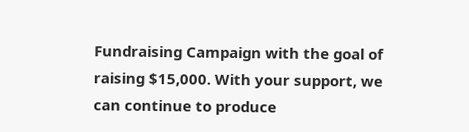Fundraising Campaign with the goal of raising $15,000. With your support, we can continue to produce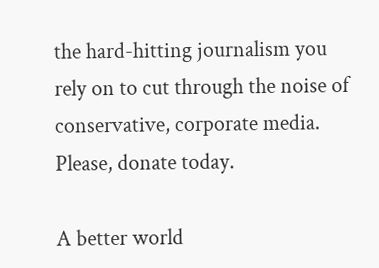the hard-hitting journalism you rely on to cut through the noise of conservative, corporate media. Please, donate today.

A better world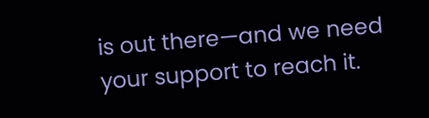is out there—and we need your support to reach it.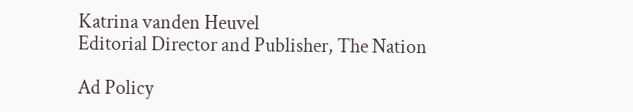Katrina vanden Heuvel
Editorial Director and Publisher, The Nation

Ad Policy